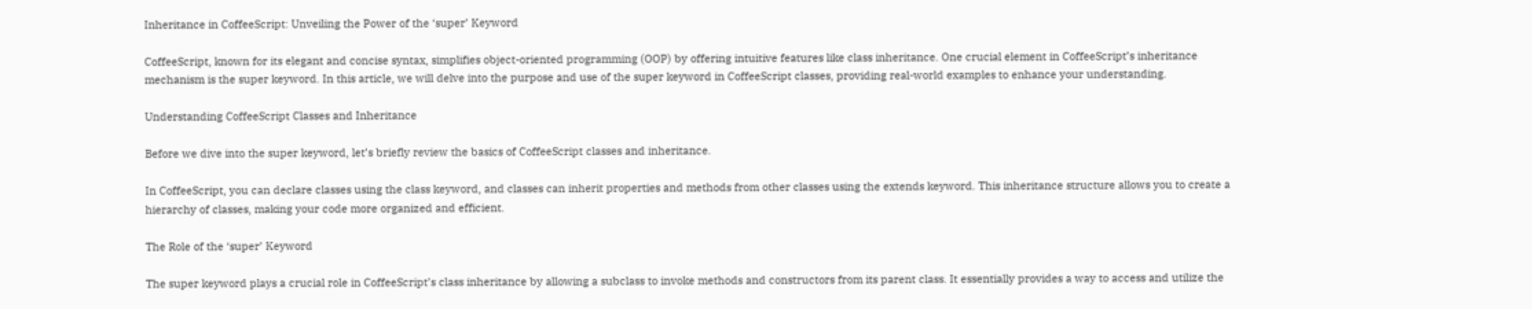Inheritance in CoffeeScript: Unveiling the Power of the ‘super’ Keyword

CoffeeScript, known for its elegant and concise syntax, simplifies object-oriented programming (OOP) by offering intuitive features like class inheritance. One crucial element in CoffeeScript’s inheritance mechanism is the super keyword. In this article, we will delve into the purpose and use of the super keyword in CoffeeScript classes, providing real-world examples to enhance your understanding.

Understanding CoffeeScript Classes and Inheritance

Before we dive into the super keyword, let’s briefly review the basics of CoffeeScript classes and inheritance.

In CoffeeScript, you can declare classes using the class keyword, and classes can inherit properties and methods from other classes using the extends keyword. This inheritance structure allows you to create a hierarchy of classes, making your code more organized and efficient.

The Role of the ‘super’ Keyword

The super keyword plays a crucial role in CoffeeScript’s class inheritance by allowing a subclass to invoke methods and constructors from its parent class. It essentially provides a way to access and utilize the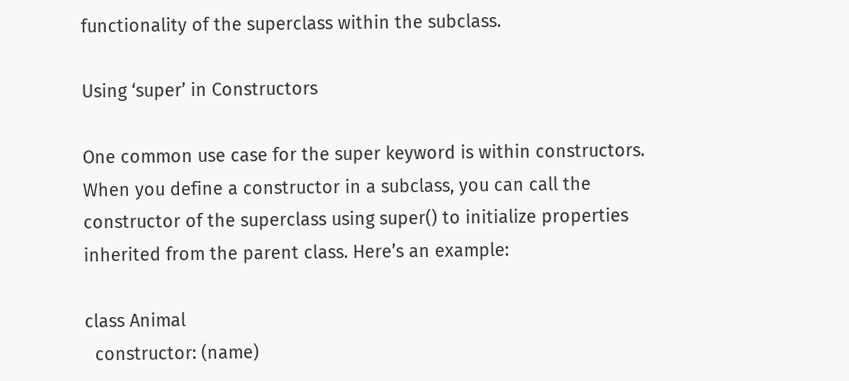functionality of the superclass within the subclass.

Using ‘super’ in Constructors

One common use case for the super keyword is within constructors. When you define a constructor in a subclass, you can call the constructor of the superclass using super() to initialize properties inherited from the parent class. Here’s an example:

class Animal
  constructor: (name)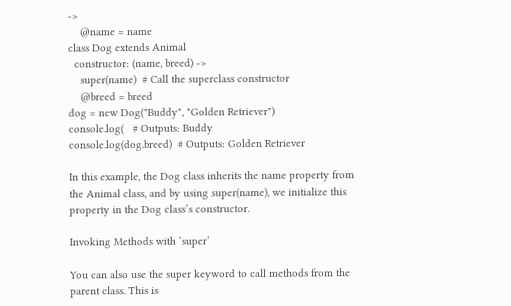->
    @name = name
class Dog extends Animal
  constructor: (name, breed) ->
    super(name)  # Call the superclass constructor
    @breed = breed
dog = new Dog("Buddy", "Golden Retriever")
console.log(   # Outputs: Buddy
console.log(dog.breed)  # Outputs: Golden Retriever

In this example, the Dog class inherits the name property from the Animal class, and by using super(name), we initialize this property in the Dog class’s constructor.

Invoking Methods with ‘super’

You can also use the super keyword to call methods from the parent class. This is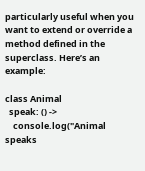particularly useful when you want to extend or override a method defined in the superclass. Here’s an example:

class Animal
  speak: () ->
    console.log("Animal speaks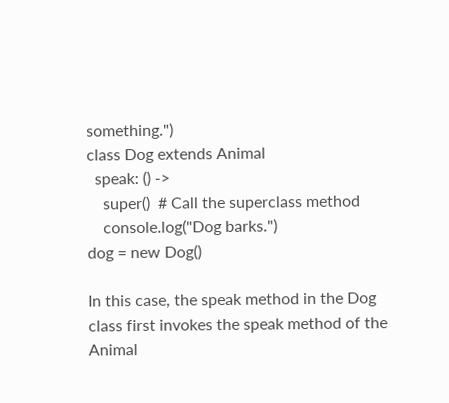something.")
class Dog extends Animal
  speak: () ->
    super()  # Call the superclass method
    console.log("Dog barks.")
dog = new Dog()

In this case, the speak method in the Dog class first invokes the speak method of the Animal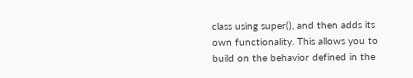class using super(), and then adds its own functionality. This allows you to build on the behavior defined in the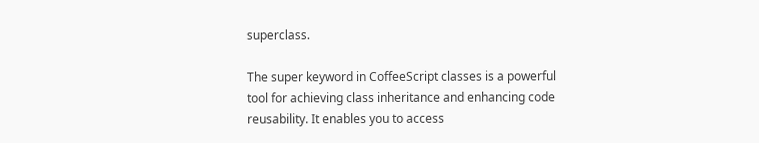superclass.

The super keyword in CoffeeScript classes is a powerful tool for achieving class inheritance and enhancing code reusability. It enables you to access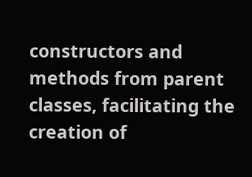constructors and methods from parent classes, facilitating the creation of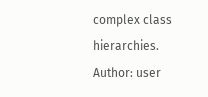complex class hierarchies.
Author: user